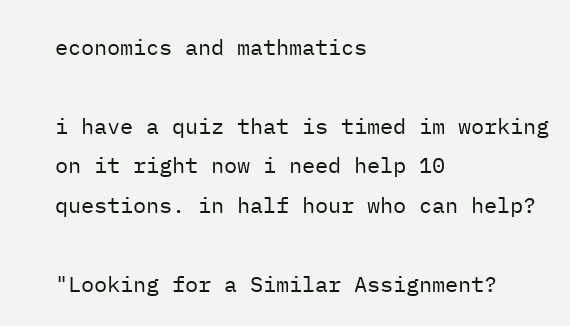economics and mathmatics

i have a quiz that is timed im working on it right now i need help 10 questions. in half hour who can help?

"Looking for a Similar Assignment?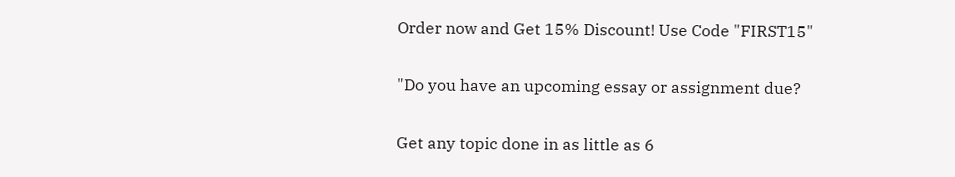Order now and Get 15% Discount! Use Code "FIRST15"

"Do you have an upcoming essay or assignment due?

Get any topic done in as little as 6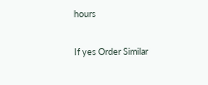hours

If yes Order Similar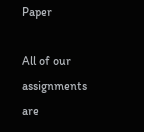Paper

All of our assignments are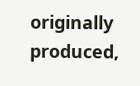originally produced,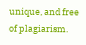unique, and free of plagiarism.